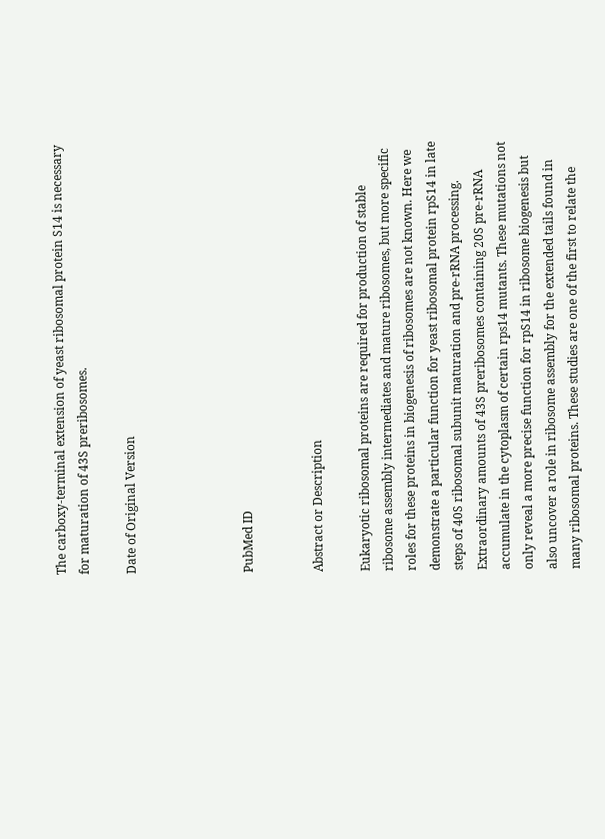The carboxy-terminal extension of yeast ribosomal protein S14 is necessary for maturation of 43S preribosomes.

Date of Original Version




PubMed ID


Abstract or Description

Eukaryotic ribosomal proteins are required for production of stable ribosome assembly intermediates and mature ribosomes, but more specific roles for these proteins in biogenesis of ribosomes are not known. Here we demonstrate a particular function for yeast ribosomal protein rpS14 in late steps of 40S ribosomal subunit maturation and pre-rRNA processing. Extraordinary amounts of 43S preribosomes containing 20S pre-rRNA accumulate in the cytoplasm of certain rps14 mutants. These mutations not only reveal a more precise function for rpS14 in ribosome biogenesis but also uncover a role in ribosome assembly for the extended tails found in many ribosomal proteins. These studies are one of the first to relate the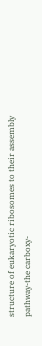structure of eukaryotic ribosomes to their assembly pathway-the carboxy-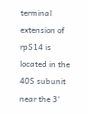terminal extension of rpS14 is located in the 40S subunit near the 3'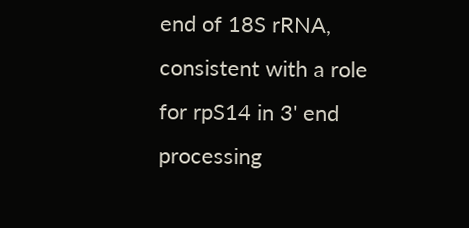end of 18S rRNA, consistent with a role for rpS14 in 3' end processing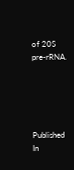of 20S pre-rRNA.





Published In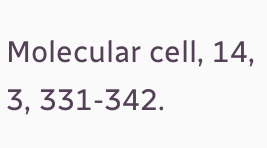Molecular cell, 14, 3, 331-342.